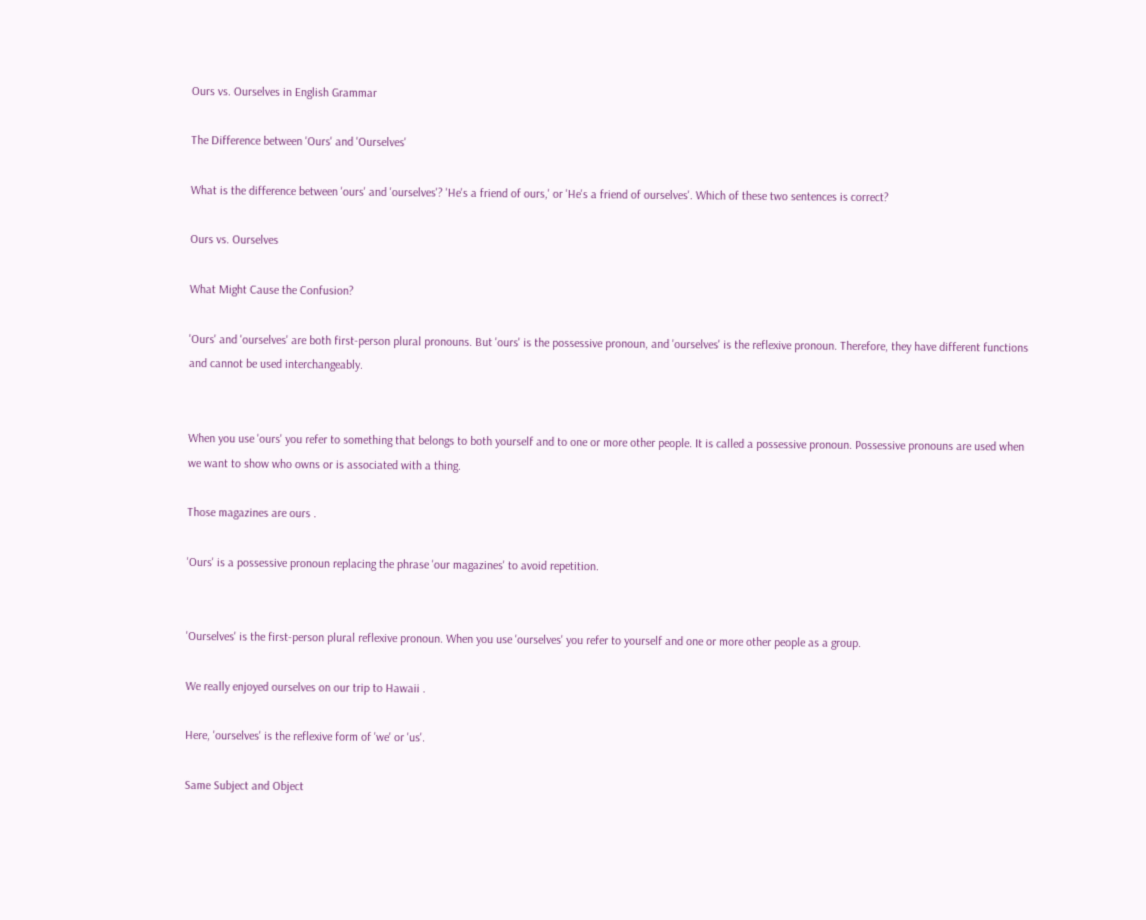Ours vs. Ourselves in English Grammar

The Difference between 'Ours' and 'Ourselves'

What is the difference between 'ours' and 'ourselves'? 'He's a friend of ours,' or 'He's a friend of ourselves'. Which of these two sentences is correct?

Ours vs. Ourselves

What Might Cause the Confusion?

'Ours' and 'ourselves' are both first-person plural pronouns. But 'ours' is the possessive pronoun, and 'ourselves' is the reflexive pronoun. Therefore, they have different functions and cannot be used interchangeably.


When you use 'ours' you refer to something that belongs to both yourself and to one or more other people. It is called a possessive pronoun. Possessive pronouns are used when we want to show who owns or is associated with a thing.

Those magazines are ours .

'Ours' is a possessive pronoun replacing the phrase 'our magazines' to avoid repetition.


'Ourselves' is the first-person plural reflexive pronoun. When you use 'ourselves' you refer to yourself and one or more other people as a group.

We really enjoyed ourselves on our trip to Hawaii .

Here, 'ourselves' is the reflexive form of 'we' or 'us'.

Same Subject and Object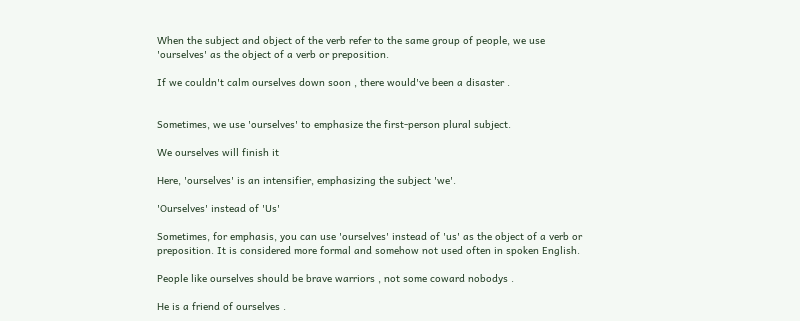When the subject and object of the verb refer to the same group of people, we use 'ourselves' as the object of a verb or preposition.

If we couldn't calm ourselves down soon , there would've been a disaster .


Sometimes, we use 'ourselves' to emphasize the first-person plural subject.

We ourselves will finish it

Here, 'ourselves' is an intensifier, emphasizing the subject 'we'.

'Ourselves' instead of 'Us'

Sometimes, for emphasis, you can use 'ourselves' instead of 'us' as the object of a verb or preposition. It is considered more formal and somehow not used often in spoken English.

People like ourselves should be brave warriors , not some coward nobodys .

He is a friend of ourselves .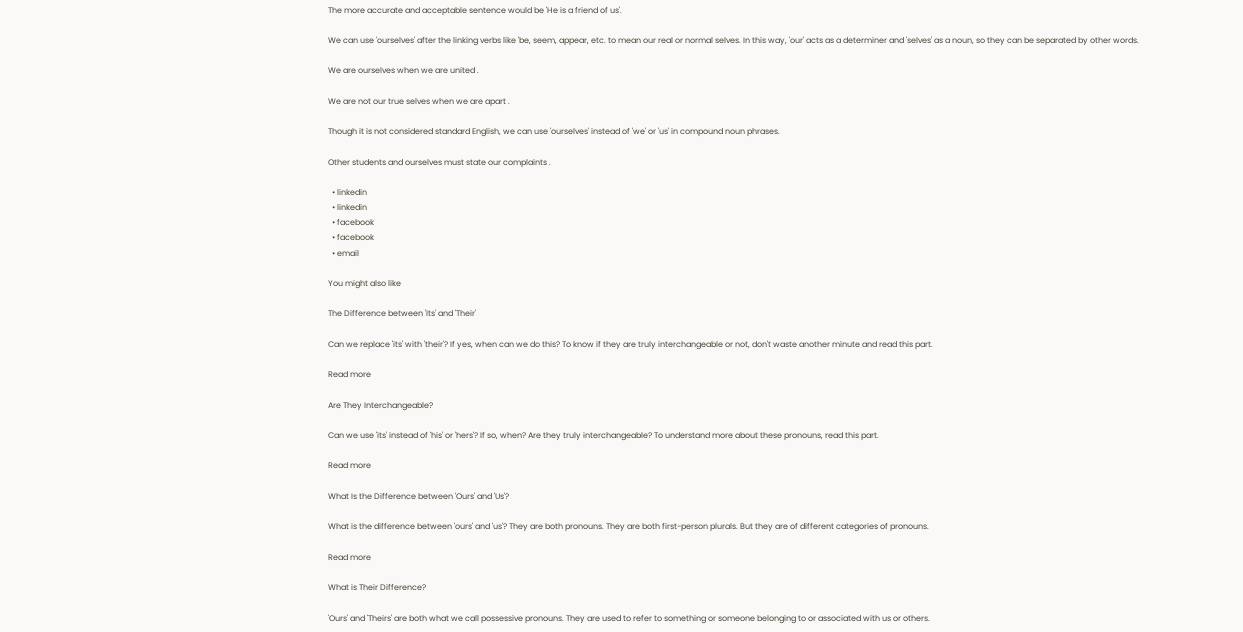The more accurate and acceptable sentence would be 'He is a friend of us'.

We can use 'ourselves' after the linking verbs like 'be, seem, appear, etc. to mean our real or normal selves. In this way, 'our' acts as a determiner and 'selves' as a noun, so they can be separated by other words.

We are ourselves when we are united .

We are not our true selves when we are apart .

Though it is not considered standard English, we can use 'ourselves' instead of 'we' or 'us' in compound noun phrases.

Other students and ourselves must state our complaints .

  • linkedin
  • linkedin
  • facebook
  • facebook
  • email

You might also like

The Difference between 'Its' and 'Their'

Can we replace 'its' with 'their'? If yes, when can we do this? To know if they are truly interchangeable or not, don't waste another minute and read this part.

Read more

Are They Interchangeable?

Can we use 'its' instead of 'his' or 'hers'? If so, when? Are they truly interchangeable? To understand more about these pronouns, read this part.

Read more

What Is the Difference between 'Ours' and 'Us'?

What is the difference between 'ours' and 'us'? They are both pronouns. They are both first-person plurals. But they are of different categories of pronouns.

Read more

What is Their Difference?

'Ours' and 'Theirs' are both what we call possessive pronouns. They are used to refer to something or someone belonging to or associated with us or others.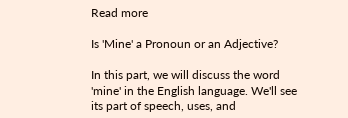Read more

Is 'Mine' a Pronoun or an Adjective?

In this part, we will discuss the word 'mine' in the English language. We'll see its part of speech, uses, and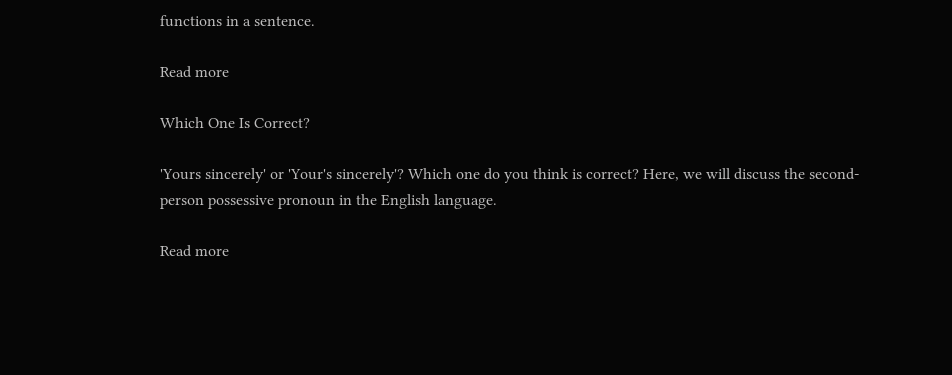functions in a sentence.

Read more

Which One Is Correct?

'Yours sincerely' or 'Your's sincerely'? Which one do you think is correct? Here, we will discuss the second-person possessive pronoun in the English language.

Read more